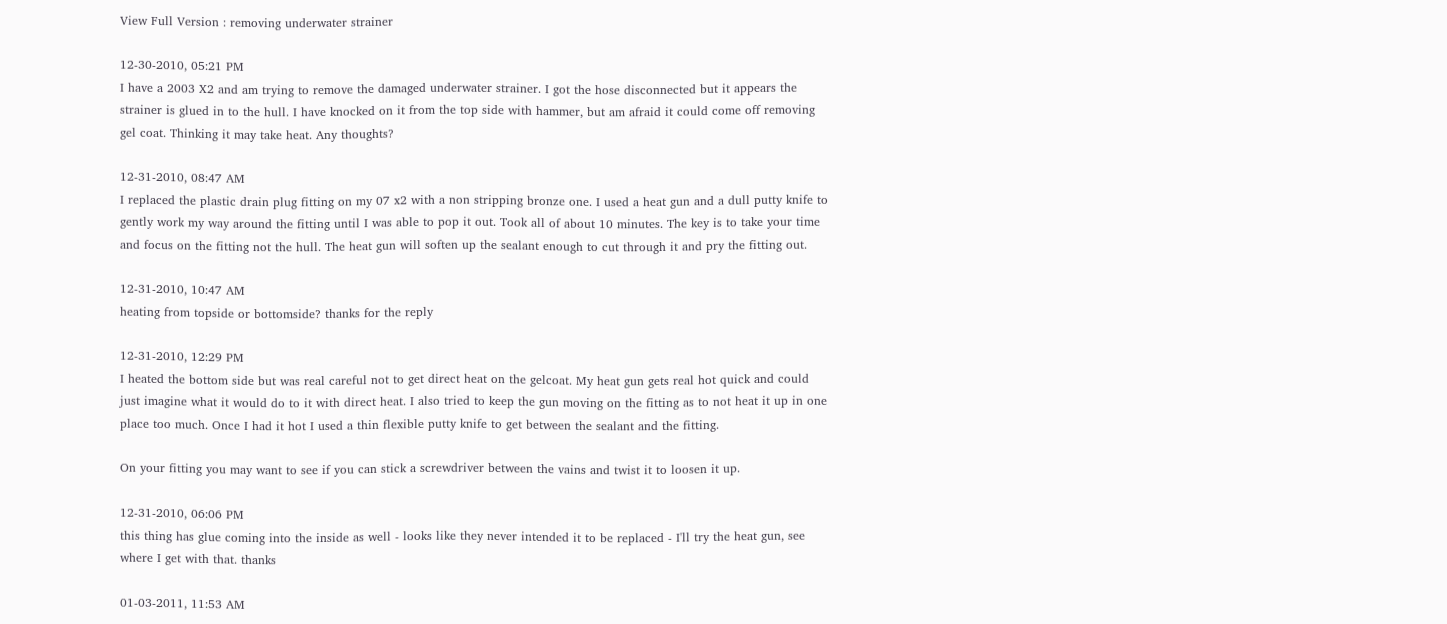View Full Version : removing underwater strainer

12-30-2010, 05:21 PM
I have a 2003 X2 and am trying to remove the damaged underwater strainer. I got the hose disconnected but it appears the strainer is glued in to the hull. I have knocked on it from the top side with hammer, but am afraid it could come off removing gel coat. Thinking it may take heat. Any thoughts?

12-31-2010, 08:47 AM
I replaced the plastic drain plug fitting on my 07 x2 with a non stripping bronze one. I used a heat gun and a dull putty knife to gently work my way around the fitting until I was able to pop it out. Took all of about 10 minutes. The key is to take your time and focus on the fitting not the hull. The heat gun will soften up the sealant enough to cut through it and pry the fitting out.

12-31-2010, 10:47 AM
heating from topside or bottomside? thanks for the reply

12-31-2010, 12:29 PM
I heated the bottom side but was real careful not to get direct heat on the gelcoat. My heat gun gets real hot quick and could just imagine what it would do to it with direct heat. I also tried to keep the gun moving on the fitting as to not heat it up in one place too much. Once I had it hot I used a thin flexible putty knife to get between the sealant and the fitting.

On your fitting you may want to see if you can stick a screwdriver between the vains and twist it to loosen it up.

12-31-2010, 06:06 PM
this thing has glue coming into the inside as well - looks like they never intended it to be replaced - I'll try the heat gun, see where I get with that. thanks

01-03-2011, 11:53 AM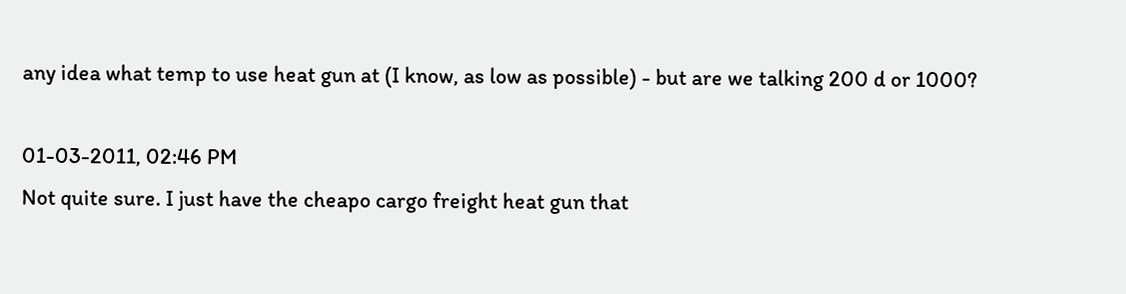any idea what temp to use heat gun at (I know, as low as possible) - but are we talking 200 d or 1000?

01-03-2011, 02:46 PM
Not quite sure. I just have the cheapo cargo freight heat gun that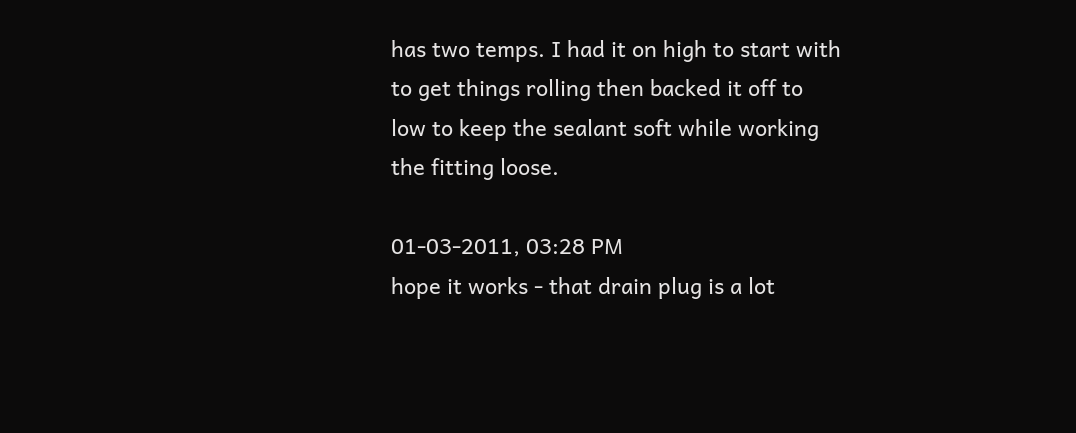has two temps. I had it on high to start with to get things rolling then backed it off to low to keep the sealant soft while working the fitting loose.

01-03-2011, 03:28 PM
hope it works - that drain plug is a lot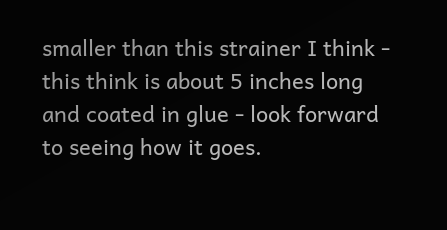smaller than this strainer I think - this think is about 5 inches long and coated in glue - look forward to seeing how it goes.